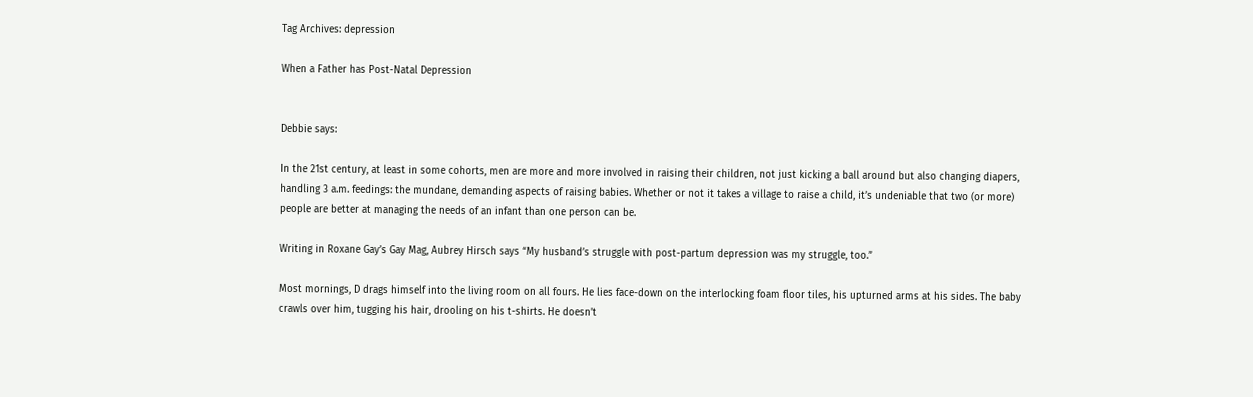Tag Archives: depression

When a Father has Post-Natal Depression


Debbie says:

In the 21st century, at least in some cohorts, men are more and more involved in raising their children, not just kicking a ball around but also changing diapers, handling 3 a.m. feedings: the mundane, demanding aspects of raising babies. Whether or not it takes a village to raise a child, it’s undeniable that two (or more) people are better at managing the needs of an infant than one person can be.

Writing in Roxane Gay’s Gay Mag, Aubrey Hirsch says “My husband’s struggle with post-partum depression was my struggle, too.”

Most mornings, D drags himself into the living room on all fours. He lies face-down on the interlocking foam floor tiles, his upturned arms at his sides. The baby crawls over him, tugging his hair, drooling on his t-shirts. He doesn’t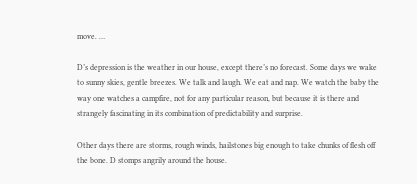move. …

D’s depression is the weather in our house, except there’s no forecast. Some days we wake to sunny skies, gentle breezes. We talk and laugh. We eat and nap. We watch the baby the way one watches a campfire, not for any particular reason, but because it is there and strangely fascinating in its combination of predictability and surprise.

Other days there are storms, rough winds, hailstones big enough to take chunks of flesh off the bone. D stomps angrily around the house.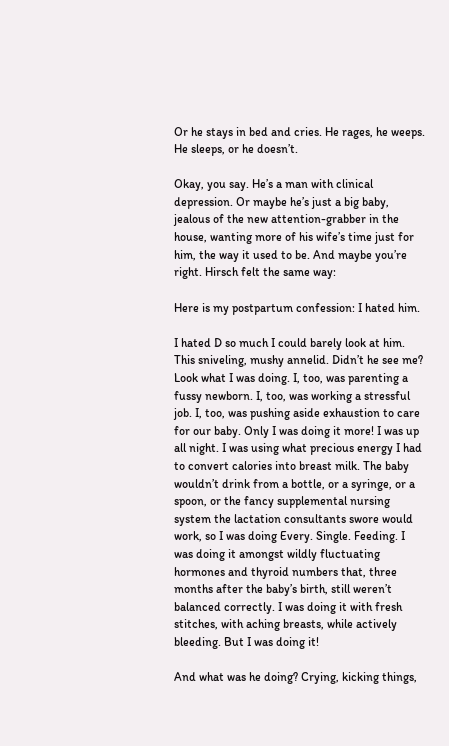Or he stays in bed and cries. He rages, he weeps. He sleeps, or he doesn’t.

Okay, you say. He’s a man with clinical depression. Or maybe he’s just a big baby, jealous of the new attention-grabber in the house, wanting more of his wife’s time just for him, the way it used to be. And maybe you’re right. Hirsch felt the same way:

Here is my postpartum confession: I hated him.

I hated D so much I could barely look at him. This sniveling, mushy annelid. Didn’t he see me? Look what I was doing. I, too, was parenting a fussy newborn. I, too, was working a stressful job. I, too, was pushing aside exhaustion to care for our baby. Only I was doing it more! I was up all night. I was using what precious energy I had to convert calories into breast milk. The baby wouldn’t drink from a bottle, or a syringe, or a spoon, or the fancy supplemental nursing system the lactation consultants swore would work, so I was doing Every. Single. Feeding. I was doing it amongst wildly fluctuating hormones and thyroid numbers that, three months after the baby’s birth, still weren’t balanced correctly. I was doing it with fresh stitches, with aching breasts, while actively bleeding. But I was doing it!

And what was he doing? Crying, kicking things,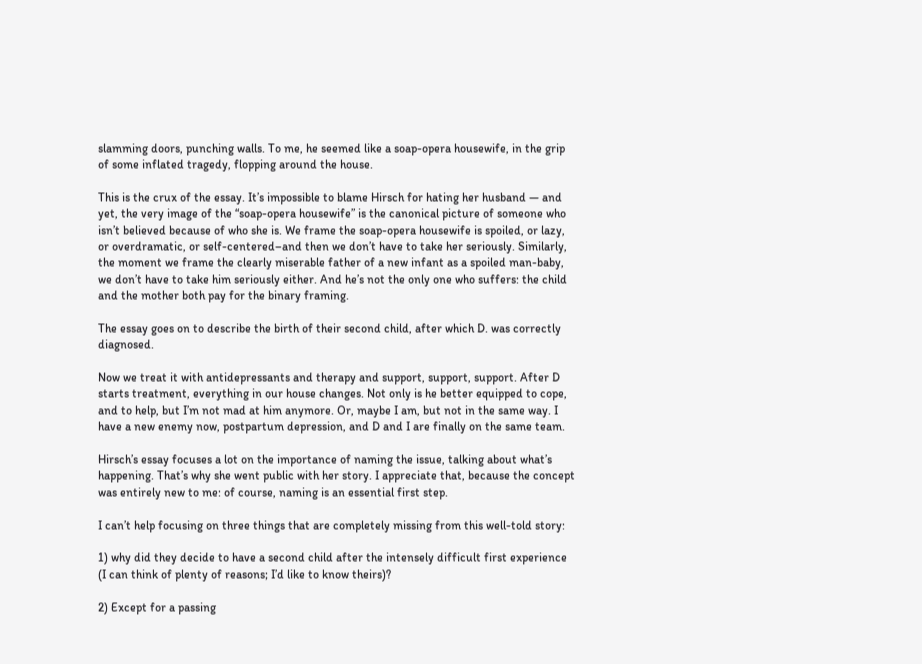slamming doors, punching walls. To me, he seemed like a soap-opera housewife, in the grip of some inflated tragedy, flopping around the house.

This is the crux of the essay. It’s impossible to blame Hirsch for hating her husband — and yet, the very image of the “soap-opera housewife” is the canonical picture of someone who isn’t believed because of who she is. We frame the soap-opera housewife is spoiled, or lazy, or overdramatic, or self-centered–and then we don’t have to take her seriously. Similarly, the moment we frame the clearly miserable father of a new infant as a spoiled man-baby, we don’t have to take him seriously either. And he’s not the only one who suffers: the child and the mother both pay for the binary framing.

The essay goes on to describe the birth of their second child, after which D. was correctly diagnosed.

Now we treat it with antidepressants and therapy and support, support, support. After D starts treatment, everything in our house changes. Not only is he better equipped to cope, and to help, but I’m not mad at him anymore. Or, maybe I am, but not in the same way. I have a new enemy now, postpartum depression, and D and I are finally on the same team.

Hirsch’s essay focuses a lot on the importance of naming the issue, talking about what’s happening. That’s why she went public with her story. I appreciate that, because the concept was entirely new to me: of course, naming is an essential first step.

I can’t help focusing on three things that are completely missing from this well-told story:

1) why did they decide to have a second child after the intensely difficult first experience (I can think of plenty of reasons; I’d like to know theirs)?

2) Except for a passing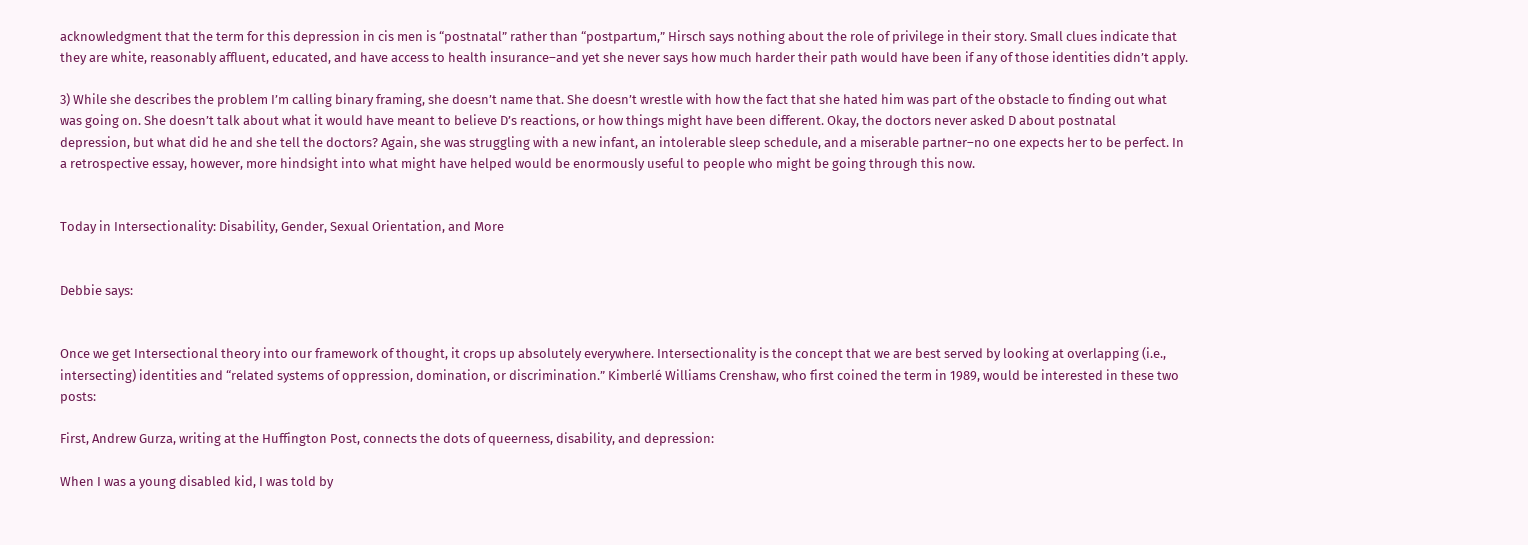acknowledgment that the term for this depression in cis men is “postnatal” rather than “postpartum,” Hirsch says nothing about the role of privilege in their story. Small clues indicate that they are white, reasonably affluent, educated, and have access to health insurance–and yet she never says how much harder their path would have been if any of those identities didn’t apply.

3) While she describes the problem I’m calling binary framing, she doesn’t name that. She doesn’t wrestle with how the fact that she hated him was part of the obstacle to finding out what was going on. She doesn’t talk about what it would have meant to believe D’s reactions, or how things might have been different. Okay, the doctors never asked D about postnatal depression, but what did he and she tell the doctors? Again, she was struggling with a new infant, an intolerable sleep schedule, and a miserable partner–no one expects her to be perfect. In a retrospective essay, however, more hindsight into what might have helped would be enormously useful to people who might be going through this now.


Today in Intersectionality: Disability, Gender, Sexual Orientation, and More


Debbie says:


Once we get Intersectional theory into our framework of thought, it crops up absolutely everywhere. Intersectionality is the concept that we are best served by looking at overlapping (i.e., intersecting) identities and “related systems of oppression, domination, or discrimination.” Kimberlé Williams Crenshaw, who first coined the term in 1989, would be interested in these two posts:

First, Andrew Gurza, writing at the Huffington Post, connects the dots of queerness, disability, and depression:

When I was a young disabled kid, I was told by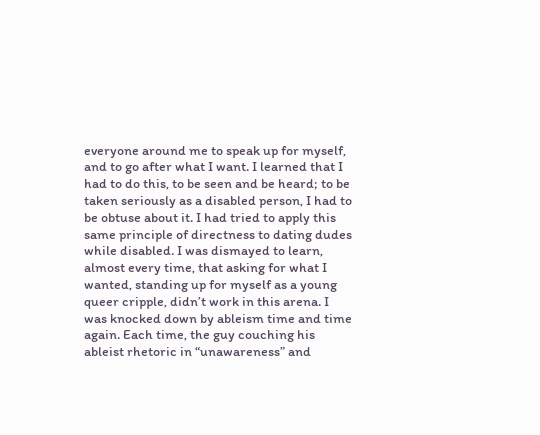everyone around me to speak up for myself, and to go after what I want. I learned that I had to do this, to be seen and be heard; to be taken seriously as a disabled person, I had to be obtuse about it. I had tried to apply this same principle of directness to dating dudes while disabled. I was dismayed to learn, almost every time, that asking for what I wanted, standing up for myself as a young queer cripple, didn’t work in this arena. I was knocked down by ableism time and time again. Each time, the guy couching his ableist rhetoric in “unawareness” and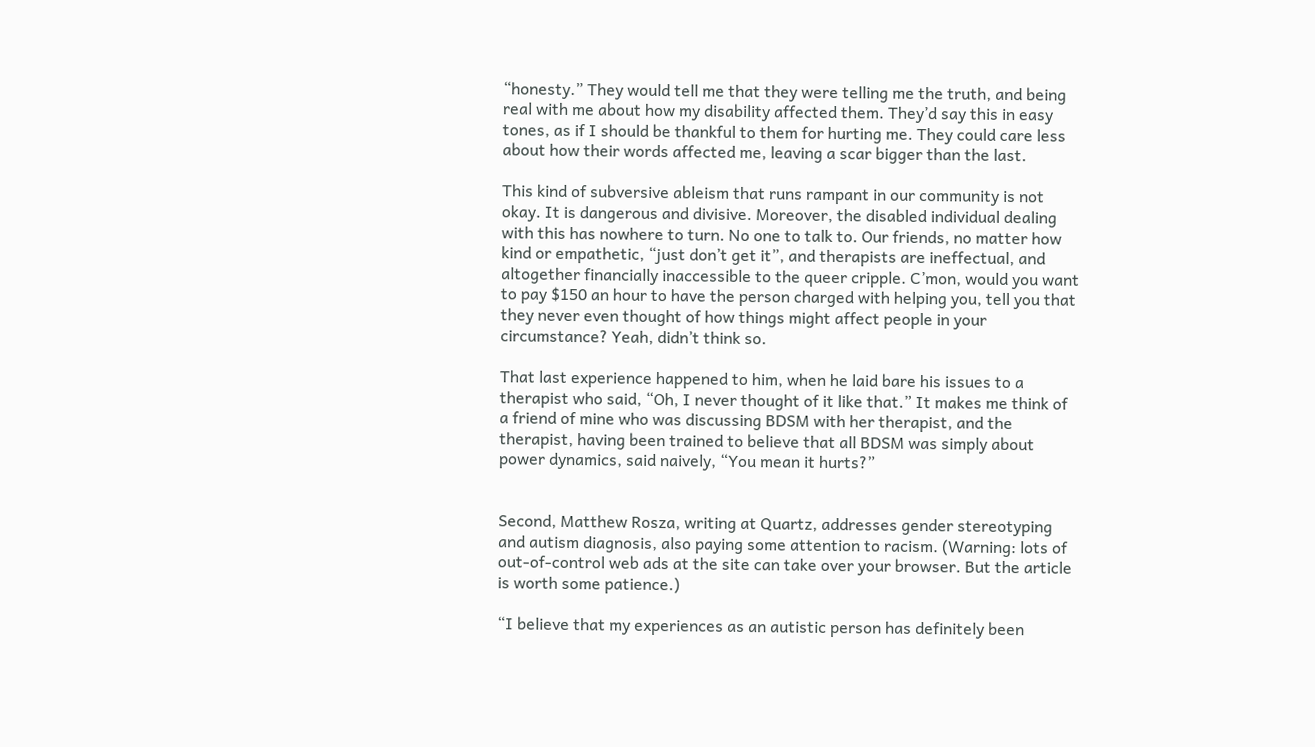“honesty.” They would tell me that they were telling me the truth, and being real with me about how my disability affected them. They’d say this in easy tones, as if I should be thankful to them for hurting me. They could care less about how their words affected me, leaving a scar bigger than the last.

This kind of subversive ableism that runs rampant in our community is not okay. It is dangerous and divisive. Moreover, the disabled individual dealing with this has nowhere to turn. No one to talk to. Our friends, no matter how kind or empathetic, “just don’t get it”, and therapists are ineffectual, and altogether financially inaccessible to the queer cripple. C’mon, would you want to pay $150 an hour to have the person charged with helping you, tell you that they never even thought of how things might affect people in your circumstance? Yeah, didn’t think so.

That last experience happened to him, when he laid bare his issues to a therapist who said, “Oh, I never thought of it like that.” It makes me think of a friend of mine who was discussing BDSM with her therapist, and the therapist, having been trained to believe that all BDSM was simply about power dynamics, said naively, “You mean it hurts?”


Second, Matthew Rosza, writing at Quartz, addresses gender stereotyping and autism diagnosis, also paying some attention to racism. (Warning: lots of out-of-control web ads at the site can take over your browser. But the article is worth some patience.)

“I believe that my experiences as an autistic person has definitely been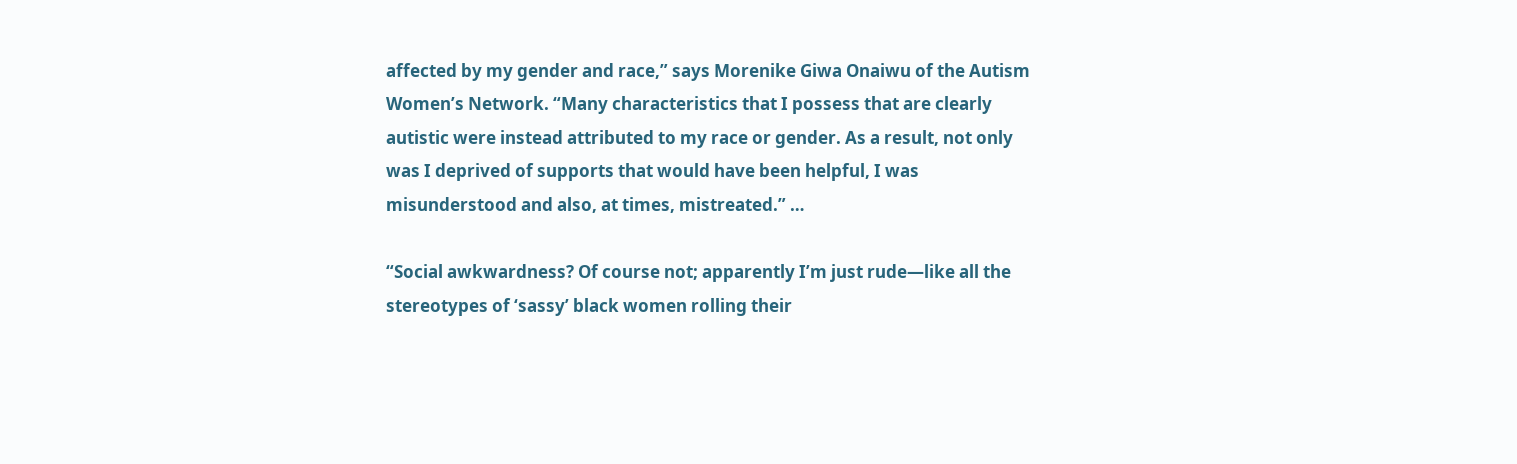affected by my gender and race,” says Morenike Giwa Onaiwu of the Autism Women’s Network. “Many characteristics that I possess that are clearly autistic were instead attributed to my race or gender. As a result, not only was I deprived of supports that would have been helpful, I was misunderstood and also, at times, mistreated.” …

“Social awkwardness? Of course not; apparently I’m just rude—like all the stereotypes of ‘sassy’ black women rolling their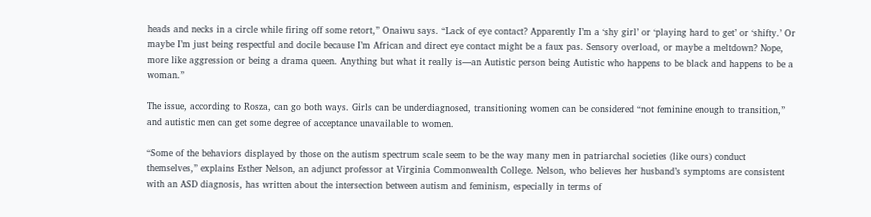heads and necks in a circle while firing off some retort,” Onaiwu says. “Lack of eye contact? Apparently I’m a ‘shy girl’ or ‘playing hard to get’ or ‘shifty.’ Or maybe I’m just being respectful and docile because I’m African and direct eye contact might be a faux pas. Sensory overload, or maybe a meltdown? Nope, more like aggression or being a drama queen. Anything but what it really is—an Autistic person being Autistic who happens to be black and happens to be a woman.”

The issue, according to Rosza, can go both ways. Girls can be underdiagnosed, transitioning women can be considered “not feminine enough to transition,” and autistic men can get some degree of acceptance unavailable to women.

“Some of the behaviors displayed by those on the autism spectrum scale seem to be the way many men in patriarchal societies (like ours) conduct themselves,” explains Esther Nelson, an adjunct professor at Virginia Commonwealth College. Nelson, who believes her husband’s symptoms are consistent with an ASD diagnosis, has written about the intersection between autism and feminism, especially in terms of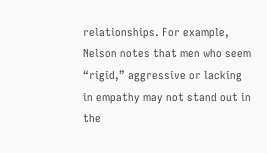relationships. For example, Nelson notes that men who seem “rigid,” aggressive or lacking in empathy may not stand out in the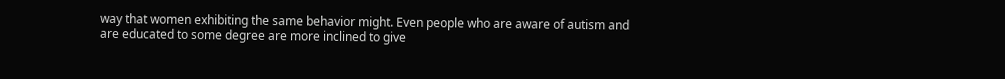way that women exhibiting the same behavior might. Even people who are aware of autism and are educated to some degree are more inclined to give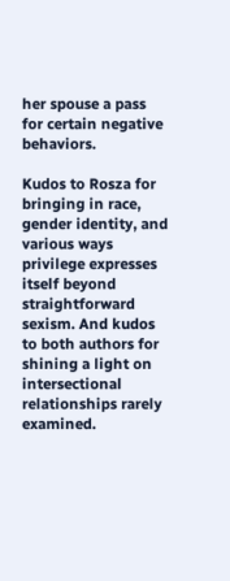her spouse a pass for certain negative behaviors.

Kudos to Rosza for bringing in race, gender identity, and various ways privilege expresses itself beyond straightforward sexism. And kudos to both authors for shining a light on intersectional relationships rarely examined.